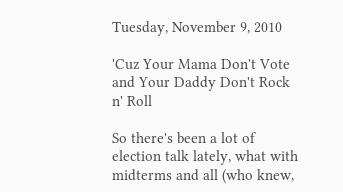Tuesday, November 9, 2010

'Cuz Your Mama Don't Vote and Your Daddy Don't Rock n' Roll

So there's been a lot of election talk lately, what with midterms and all (who knew,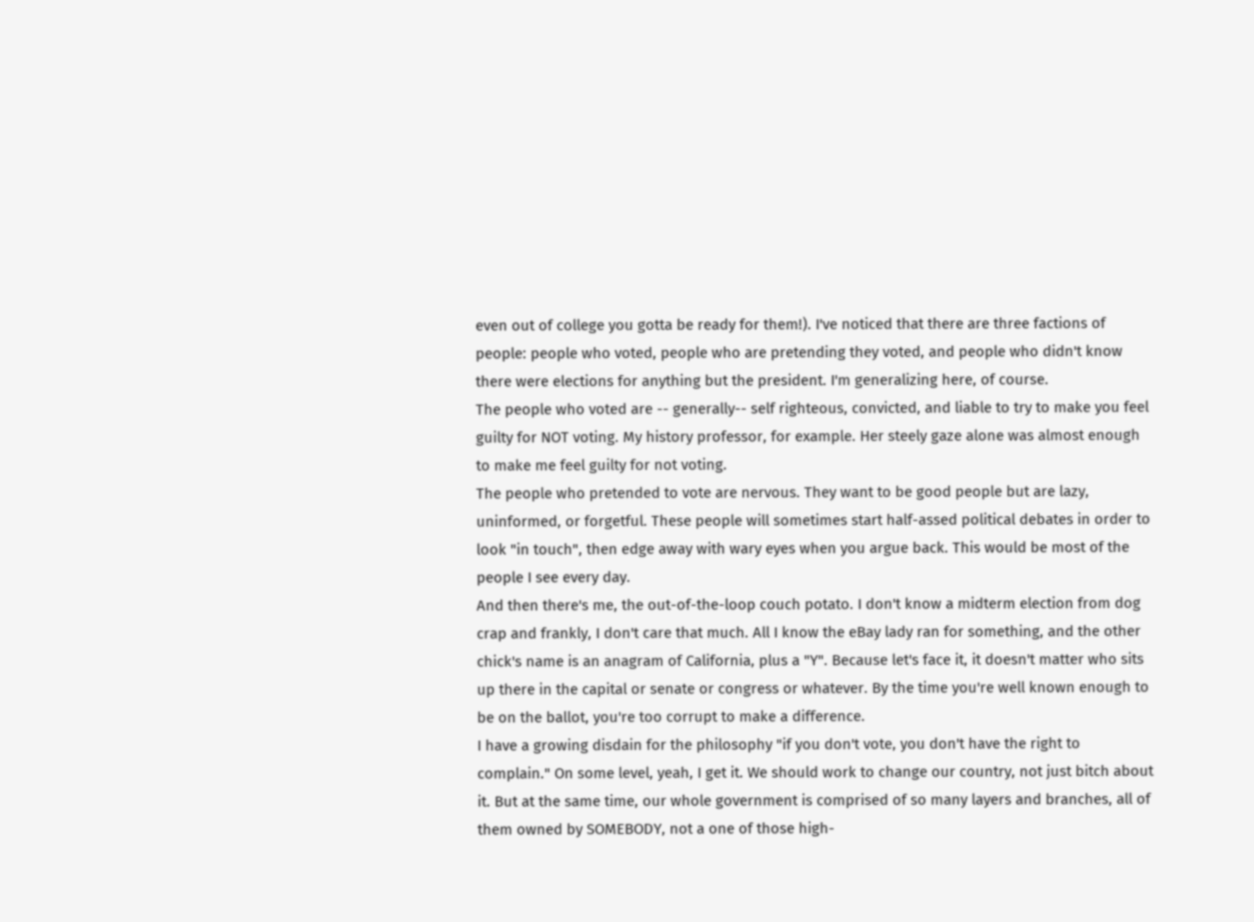even out of college you gotta be ready for them!). I've noticed that there are three factions of people: people who voted, people who are pretending they voted, and people who didn't know there were elections for anything but the president. I'm generalizing here, of course.
The people who voted are -- generally-- self righteous, convicted, and liable to try to make you feel guilty for NOT voting. My history professor, for example. Her steely gaze alone was almost enough to make me feel guilty for not voting.
The people who pretended to vote are nervous. They want to be good people but are lazy, uninformed, or forgetful. These people will sometimes start half-assed political debates in order to look "in touch", then edge away with wary eyes when you argue back. This would be most of the people I see every day.
And then there's me, the out-of-the-loop couch potato. I don't know a midterm election from dog crap and frankly, I don't care that much. All I know the eBay lady ran for something, and the other chick's name is an anagram of California, plus a "Y". Because let's face it, it doesn't matter who sits up there in the capital or senate or congress or whatever. By the time you're well known enough to be on the ballot, you're too corrupt to make a difference.
I have a growing disdain for the philosophy "if you don't vote, you don't have the right to complain." On some level, yeah, I get it. We should work to change our country, not just bitch about it. But at the same time, our whole government is comprised of so many layers and branches, all of them owned by SOMEBODY, not a one of those high-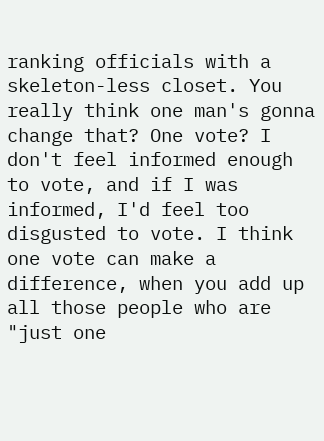ranking officials with a skeleton-less closet. You really think one man's gonna change that? One vote? I don't feel informed enough to vote, and if I was informed, I'd feel too disgusted to vote. I think one vote can make a difference, when you add up all those people who are "just one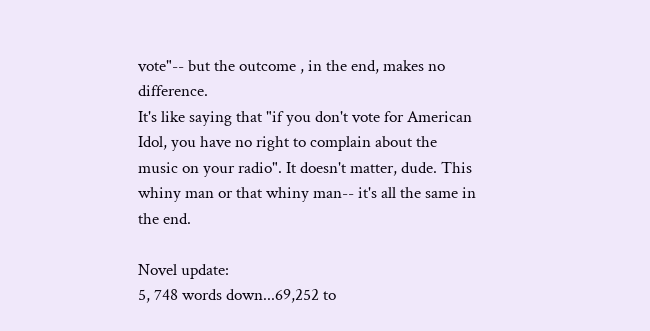vote"-- but the outcome , in the end, makes no difference.
It's like saying that "if you don't vote for American Idol, you have no right to complain about the music on your radio". It doesn't matter, dude. This whiny man or that whiny man-- it's all the same in the end.

Novel update:
5, 748 words down...69,252 to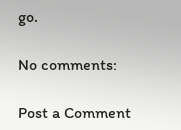go.

No comments:

Post a Comment